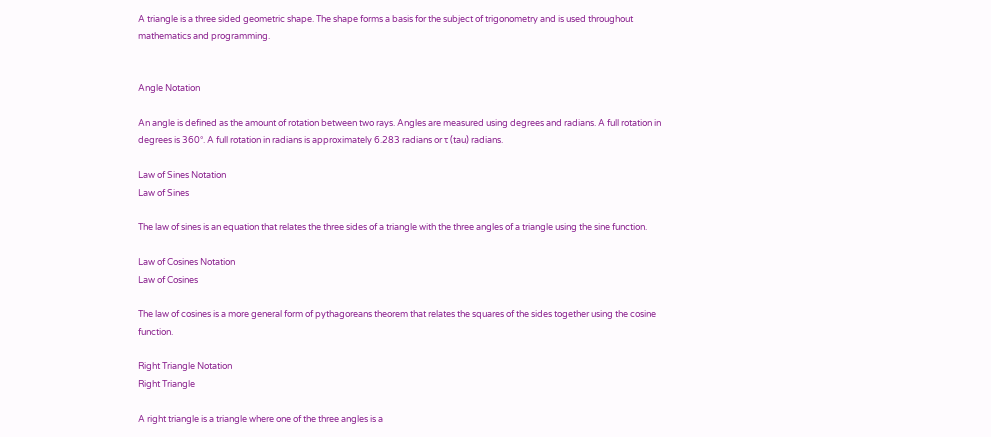A triangle is a three sided geometric shape. The shape forms a basis for the subject of trigonometry and is used throughout mathematics and programming.


Angle Notation

An angle is defined as the amount of rotation between two rays. Angles are measured using degrees and radians. A full rotation in degrees is 360°. A full rotation in radians is approximately 6.283 radians or τ (tau) radians.

Law of Sines Notation
Law of Sines

The law of sines is an equation that relates the three sides of a triangle with the three angles of a triangle using the sine function.

Law of Cosines Notation
Law of Cosines

The law of cosines is a more general form of pythagoreans theorem that relates the squares of the sides together using the cosine function.

Right Triangle Notation
Right Triangle

A right triangle is a triangle where one of the three angles is a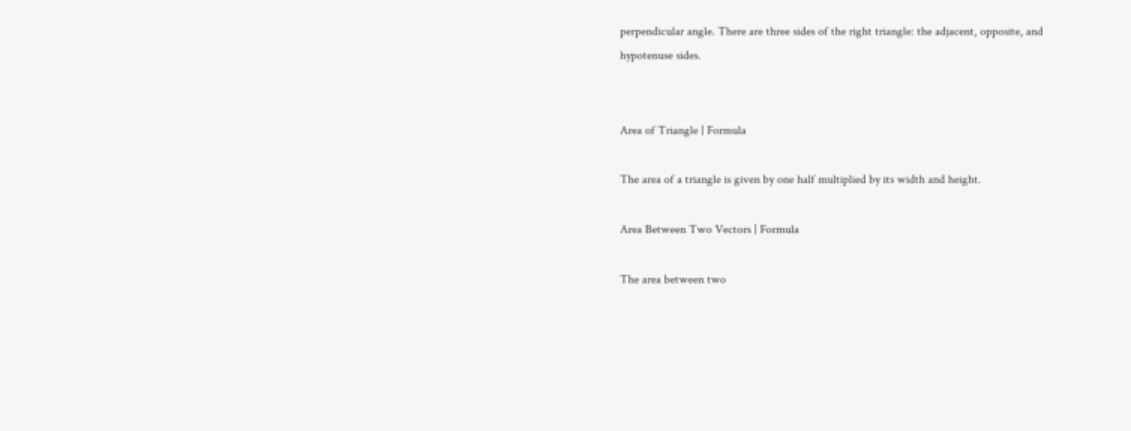perpendicular angle. There are three sides of the right triangle: the adjacent, opposite, and hypotenuse sides.


Area of Triangle | Formula

The area of a triangle is given by one half multiplied by its width and height.

Area Between Two Vectors | Formula

The area between two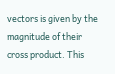vectors is given by the magnitude of their cross product. This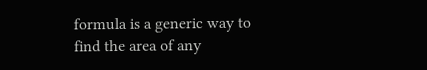formula is a generic way to find the area of any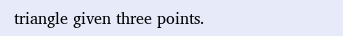triangle given three points.